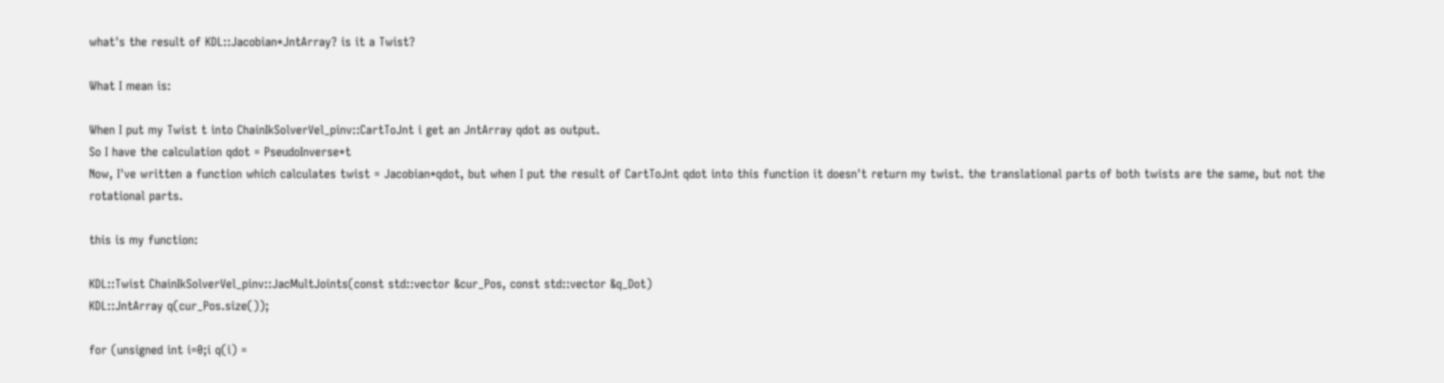what's the result of KDL::Jacobian*JntArray? is it a Twist?

What I mean is:

When I put my Twist t into ChainIkSolverVel_pinv::CartToJnt i get an JntArray qdot as output.
So I have the calculation qdot = PseudoInverse*t
Now, I've written a function which calculates twist = Jacobian*qdot, but when I put the result of CartToJnt qdot into this function it doesn't return my twist. the translational parts of both twists are the same, but not the rotational parts.

this is my function:

KDL::Twist ChainIkSolverVel_pinv::JacMultJoints(const std::vector &cur_Pos, const std::vector &q_Dot)
KDL::JntArray q(cur_Pos.size());

for (unsigned int i=0;i q(i) =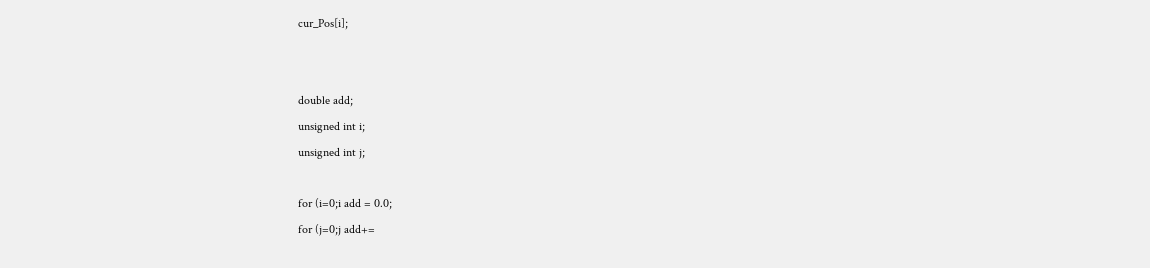cur_Pos[i];


double add;
unsigned int i;
unsigned int j;

for (i=0;i add = 0.0;
for (j=0;j add+=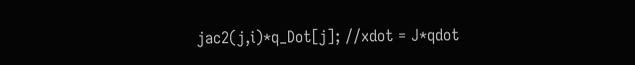jac2(j,i)*q_Dot[j]; //xdot = J*qdot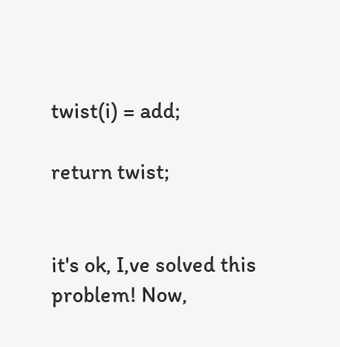twist(i) = add;

return twist;


it's ok, I,ve solved this problem! Now,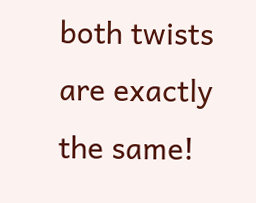both twists are exactly the same!